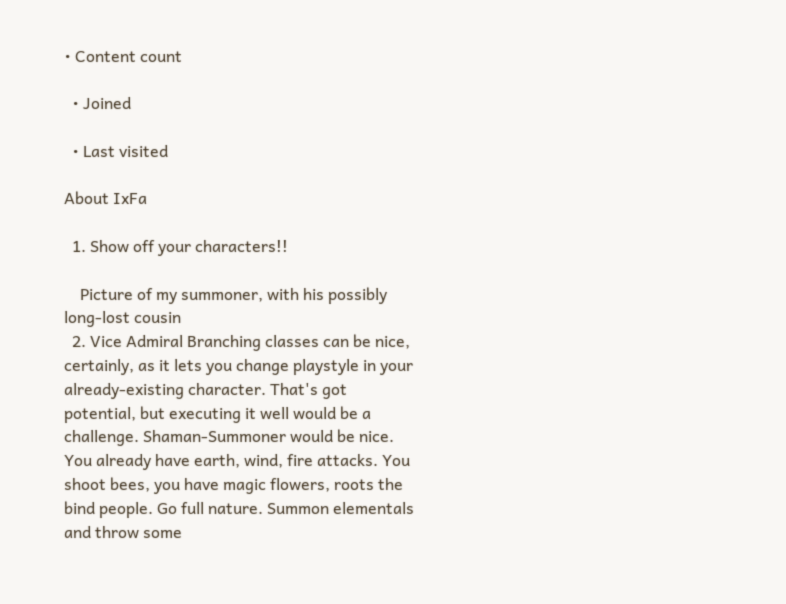• Content count

  • Joined

  • Last visited

About IxFa

  1. Show off your characters!!

    Picture of my summoner, with his possibly long-lost cousin
  2. Vice Admiral Branching classes can be nice, certainly, as it lets you change playstyle in your already-existing character. That's got potential, but executing it well would be a challenge. Shaman-Summoner would be nice. You already have earth, wind, fire attacks. You shoot bees, you have magic flowers, roots the bind people. Go full nature. Summon elementals and throw some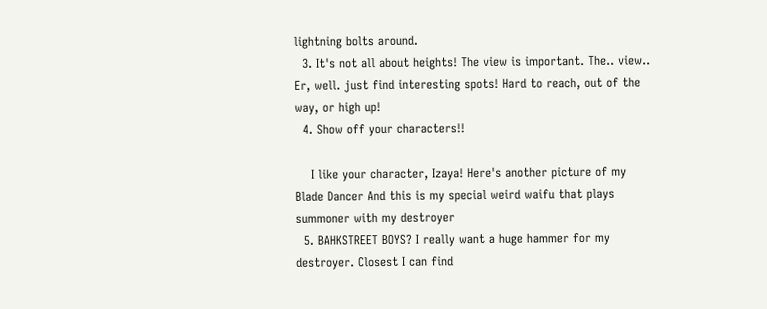lightning bolts around.
  3. It's not all about heights! The view is important. The.. view.. Er, well. just find interesting spots! Hard to reach, out of the way, or high up!
  4. Show off your characters!!

    I like your character, Izaya! Here's another picture of my Blade Dancer And this is my special weird waifu that plays summoner with my destroyer
  5. BAHKSTREET BOYS? I really want a huge hammer for my destroyer. Closest I can find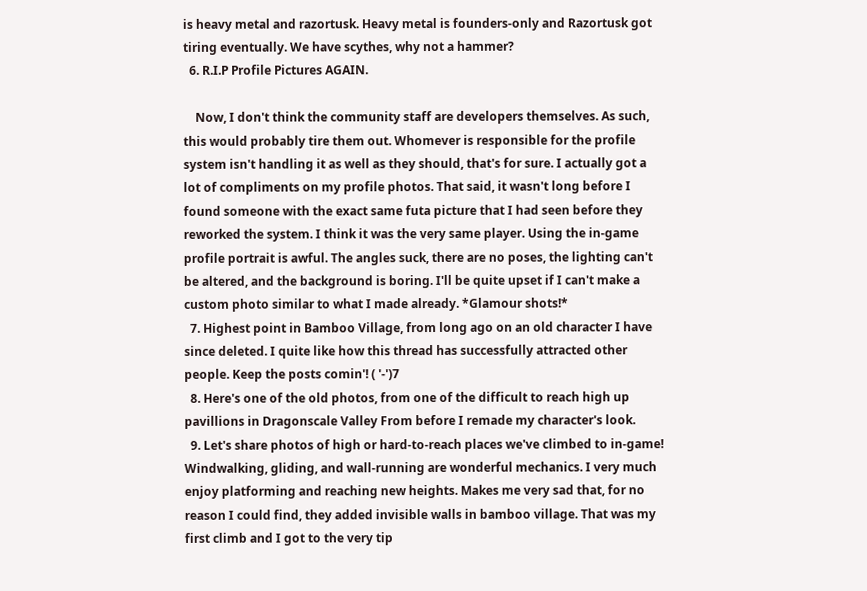is heavy metal and razortusk. Heavy metal is founders-only and Razortusk got tiring eventually. We have scythes, why not a hammer?
  6. R.I.P Profile Pictures AGAIN.

    Now, I don't think the community staff are developers themselves. As such, this would probably tire them out. Whomever is responsible for the profile system isn't handling it as well as they should, that's for sure. I actually got a lot of compliments on my profile photos. That said, it wasn't long before I found someone with the exact same futa picture that I had seen before they reworked the system. I think it was the very same player. Using the in-game profile portrait is awful. The angles suck, there are no poses, the lighting can't be altered, and the background is boring. I'll be quite upset if I can't make a custom photo similar to what I made already. *Glamour shots!*
  7. Highest point in Bamboo Village, from long ago on an old character I have since deleted. I quite like how this thread has successfully attracted other people. Keep the posts comin'! ( '-')7
  8. Here's one of the old photos, from one of the difficult to reach high up pavillions in Dragonscale Valley From before I remade my character's look.
  9. Let's share photos of high or hard-to-reach places we've climbed to in-game! Windwalking, gliding, and wall-running are wonderful mechanics. I very much enjoy platforming and reaching new heights. Makes me very sad that, for no reason I could find, they added invisible walls in bamboo village. That was my first climb and I got to the very tip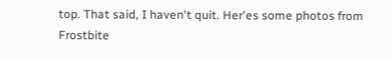top. That said, I haven't quit. Her'es some photos from Frostbite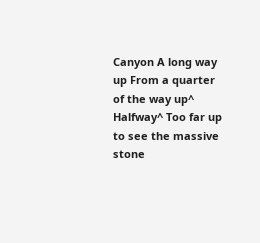Canyon A long way up From a quarter of the way up^ Halfway^ Too far up to see the massive stone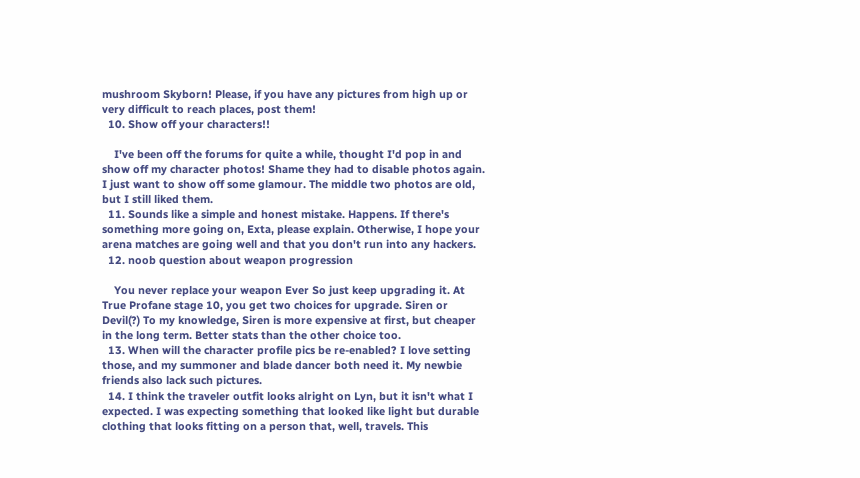mushroom Skyborn! Please, if you have any pictures from high up or very difficult to reach places, post them!
  10. Show off your characters!!

    I've been off the forums for quite a while, thought I'd pop in and show off my character photos! Shame they had to disable photos again. I just want to show off some glamour. The middle two photos are old, but I still liked them.
  11. Sounds like a simple and honest mistake. Happens. If there's something more going on, Exta, please explain. Otherwise, I hope your arena matches are going well and that you don't run into any hackers.
  12. noob question about weapon progression

    You never replace your weapon Ever So just keep upgrading it. At True Profane stage 10, you get two choices for upgrade. Siren or Devil(?) To my knowledge, Siren is more expensive at first, but cheaper in the long term. Better stats than the other choice too.
  13. When will the character profile pics be re-enabled? I love setting those, and my summoner and blade dancer both need it. My newbie friends also lack such pictures.
  14. I think the traveler outfit looks alright on Lyn, but it isn't what I expected. I was expecting something that looked like light but durable clothing that looks fitting on a person that, well, travels. This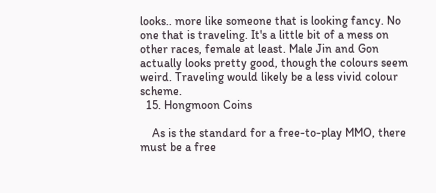looks.. more like someone that is looking fancy. No one that is traveling. It's a little bit of a mess on other races, female at least. Male Jin and Gon actually looks pretty good, though the colours seem weird. Traveling would likely be a less vivid colour scheme.
  15. Hongmoon Coins

    As is the standard for a free-to-play MMO, there must be a free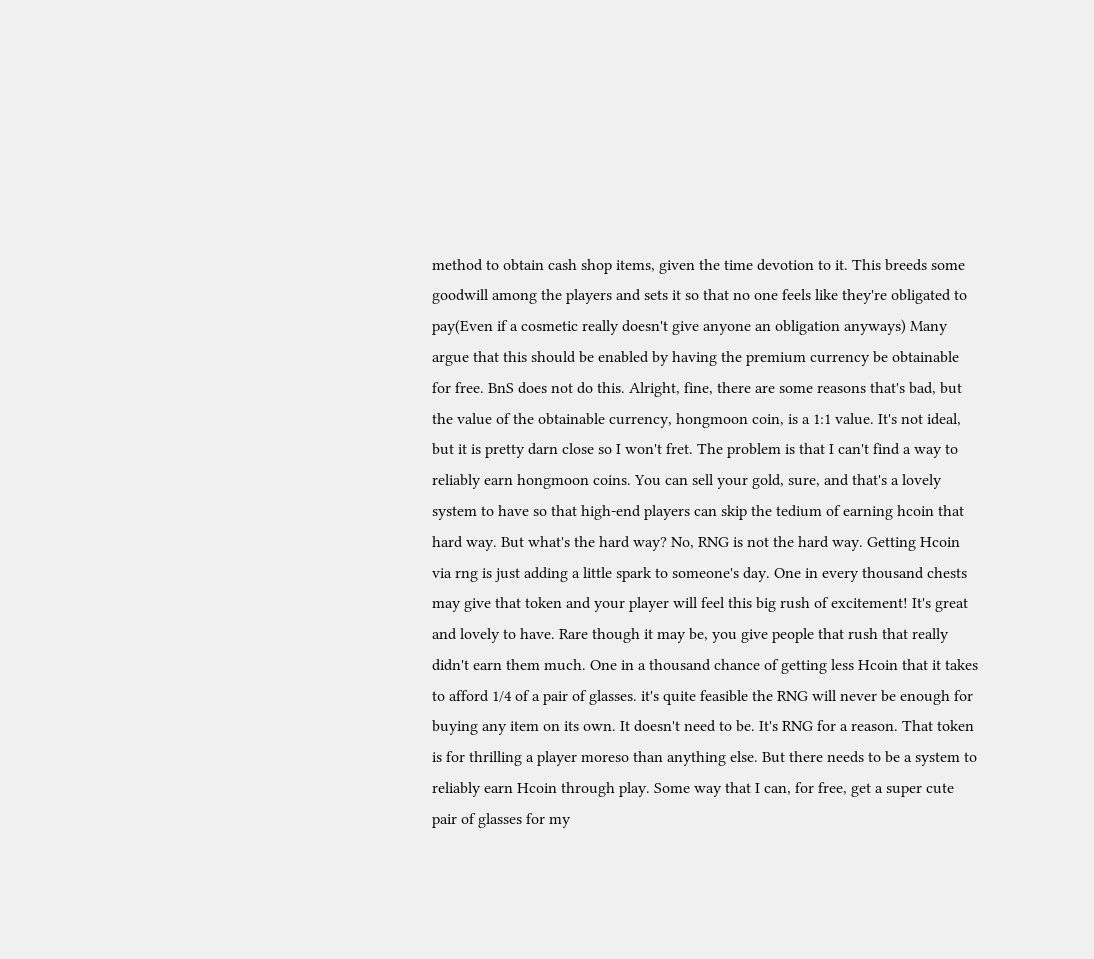method to obtain cash shop items, given the time devotion to it. This breeds some goodwill among the players and sets it so that no one feels like they're obligated to pay(Even if a cosmetic really doesn't give anyone an obligation anyways) Many argue that this should be enabled by having the premium currency be obtainable for free. BnS does not do this. Alright, fine, there are some reasons that's bad, but the value of the obtainable currency, hongmoon coin, is a 1:1 value. It's not ideal, but it is pretty darn close so I won't fret. The problem is that I can't find a way to reliably earn hongmoon coins. You can sell your gold, sure, and that's a lovely system to have so that high-end players can skip the tedium of earning hcoin that hard way. But what's the hard way? No, RNG is not the hard way. Getting Hcoin via rng is just adding a little spark to someone's day. One in every thousand chests may give that token and your player will feel this big rush of excitement! It's great and lovely to have. Rare though it may be, you give people that rush that really didn't earn them much. One in a thousand chance of getting less Hcoin that it takes to afford 1/4 of a pair of glasses. it's quite feasible the RNG will never be enough for buying any item on its own. It doesn't need to be. It's RNG for a reason. That token is for thrilling a player moreso than anything else. But there needs to be a system to reliably earn Hcoin through play. Some way that I can, for free, get a super cute pair of glasses for my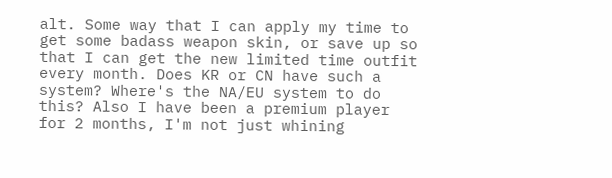alt. Some way that I can apply my time to get some badass weapon skin, or save up so that I can get the new limited time outfit every month. Does KR or CN have such a system? Where's the NA/EU system to do this? Also I have been a premium player for 2 months, I'm not just whining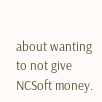about wanting to not give NCSoft money.